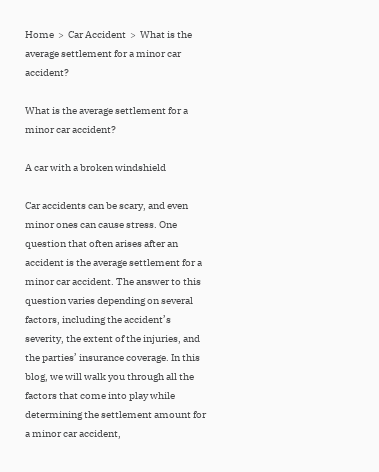Home  >  Car Accident  >  What is the average settlement for a minor car accident?

What is the average settlement for a minor car accident?

A car with a broken windshield

Car accidents can be scary, and even minor ones can cause stress. One question that often arises after an accident is the average settlement for a minor car accident. The answer to this question varies depending on several factors, including the accident’s severity, the extent of the injuries, and the parties’ insurance coverage. In this blog, we will walk you through all the factors that come into play while determining the settlement amount for a minor car accident,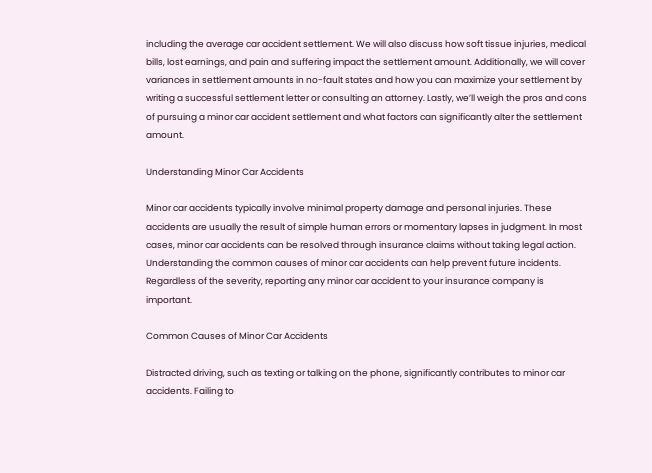including the average car accident settlement. We will also discuss how soft tissue injuries, medical bills, lost earnings, and pain and suffering impact the settlement amount. Additionally, we will cover variances in settlement amounts in no-fault states and how you can maximize your settlement by writing a successful settlement letter or consulting an attorney. Lastly, we’ll weigh the pros and cons of pursuing a minor car accident settlement and what factors can significantly alter the settlement amount.

Understanding Minor Car Accidents

Minor car accidents typically involve minimal property damage and personal injuries. These accidents are usually the result of simple human errors or momentary lapses in judgment. In most cases, minor car accidents can be resolved through insurance claims without taking legal action. Understanding the common causes of minor car accidents can help prevent future incidents. Regardless of the severity, reporting any minor car accident to your insurance company is important.

Common Causes of Minor Car Accidents

Distracted driving, such as texting or talking on the phone, significantly contributes to minor car accidents. Failing to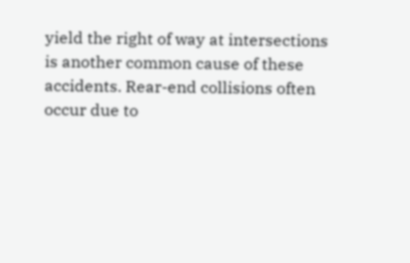yield the right of way at intersections is another common cause of these accidents. Rear-end collisions often occur due to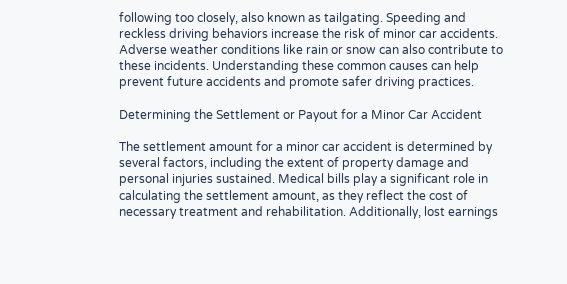following too closely, also known as tailgating. Speeding and reckless driving behaviors increase the risk of minor car accidents. Adverse weather conditions like rain or snow can also contribute to these incidents. Understanding these common causes can help prevent future accidents and promote safer driving practices.

Determining the Settlement or Payout for a Minor Car Accident

The settlement amount for a minor car accident is determined by several factors, including the extent of property damage and personal injuries sustained. Medical bills play a significant role in calculating the settlement amount, as they reflect the cost of necessary treatment and rehabilitation. Additionally, lost earnings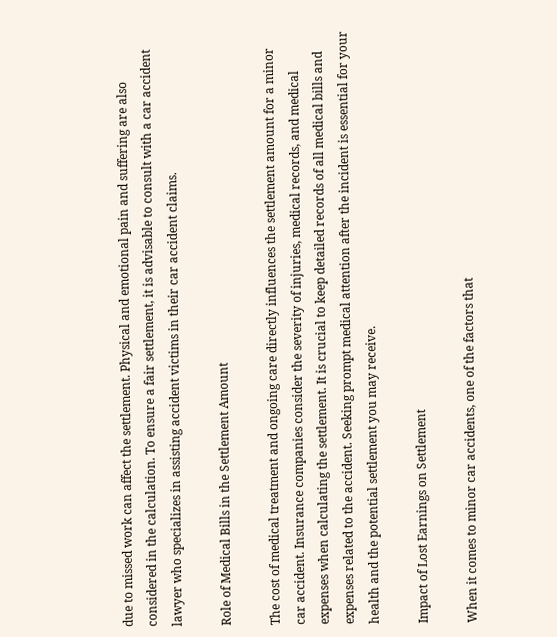due to missed work can affect the settlement. Physical and emotional pain and suffering are also considered in the calculation. To ensure a fair settlement, it is advisable to consult with a car accident lawyer who specializes in assisting accident victims in their car accident claims.

Role of Medical Bills in the Settlement Amount

The cost of medical treatment and ongoing care directly influences the settlement amount for a minor car accident. Insurance companies consider the severity of injuries, medical records, and medical expenses when calculating the settlement. It is crucial to keep detailed records of all medical bills and expenses related to the accident. Seeking prompt medical attention after the incident is essential for your health and the potential settlement you may receive.

Impact of Lost Earnings on Settlement

When it comes to minor car accidents, one of the factors that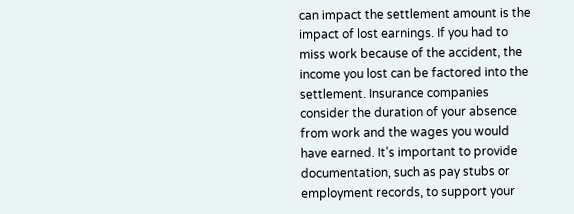can impact the settlement amount is the impact of lost earnings. If you had to miss work because of the accident, the income you lost can be factored into the settlement. Insurance companies consider the duration of your absence from work and the wages you would have earned. It’s important to provide documentation, such as pay stubs or employment records, to support your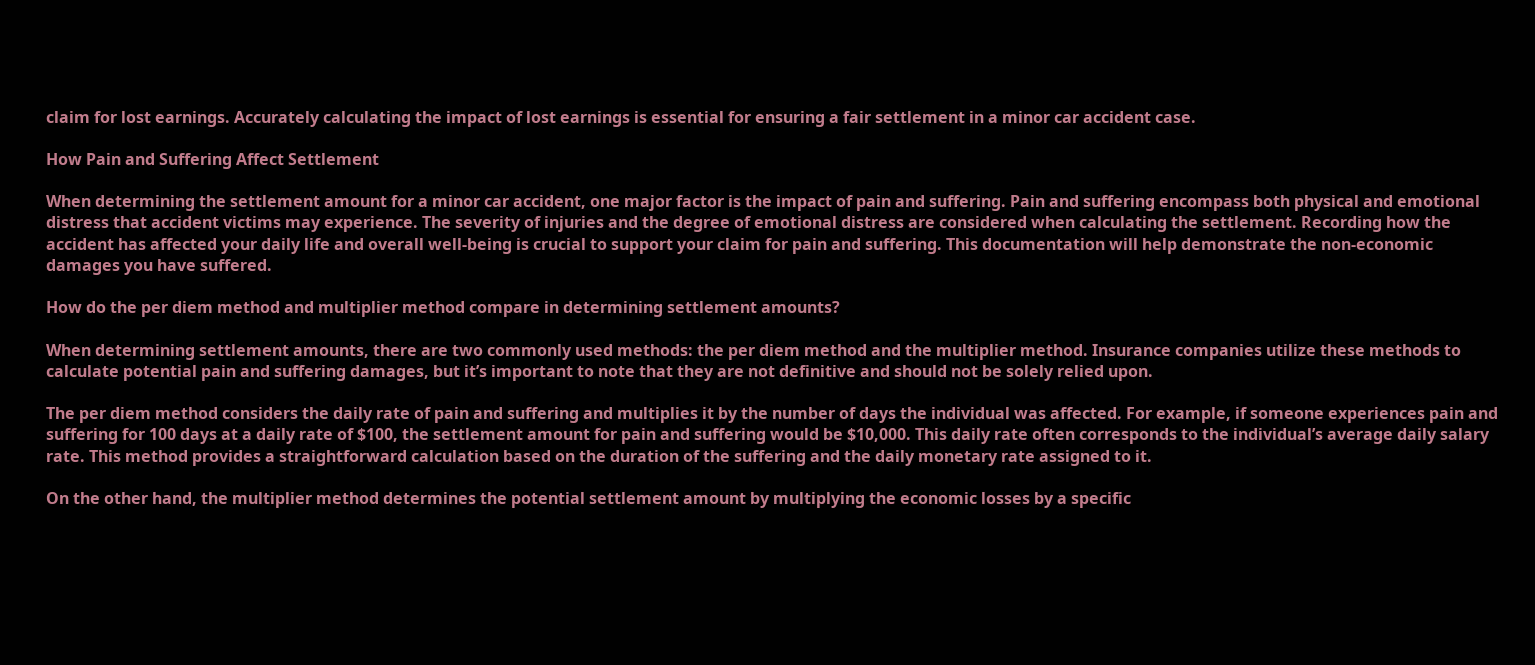claim for lost earnings. Accurately calculating the impact of lost earnings is essential for ensuring a fair settlement in a minor car accident case.

How Pain and Suffering Affect Settlement

When determining the settlement amount for a minor car accident, one major factor is the impact of pain and suffering. Pain and suffering encompass both physical and emotional distress that accident victims may experience. The severity of injuries and the degree of emotional distress are considered when calculating the settlement. Recording how the accident has affected your daily life and overall well-being is crucial to support your claim for pain and suffering. This documentation will help demonstrate the non-economic damages you have suffered.

How do the per diem method and multiplier method compare in determining settlement amounts?

When determining settlement amounts, there are two commonly used methods: the per diem method and the multiplier method. Insurance companies utilize these methods to calculate potential pain and suffering damages, but it’s important to note that they are not definitive and should not be solely relied upon.

The per diem method considers the daily rate of pain and suffering and multiplies it by the number of days the individual was affected. For example, if someone experiences pain and suffering for 100 days at a daily rate of $100, the settlement amount for pain and suffering would be $10,000. This daily rate often corresponds to the individual’s average daily salary rate. This method provides a straightforward calculation based on the duration of the suffering and the daily monetary rate assigned to it.

On the other hand, the multiplier method determines the potential settlement amount by multiplying the economic losses by a specific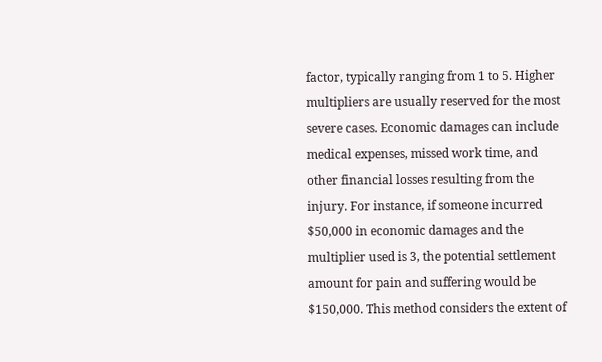factor, typically ranging from 1 to 5. Higher multipliers are usually reserved for the most severe cases. Economic damages can include medical expenses, missed work time, and other financial losses resulting from the injury. For instance, if someone incurred $50,000 in economic damages and the multiplier used is 3, the potential settlement amount for pain and suffering would be $150,000. This method considers the extent of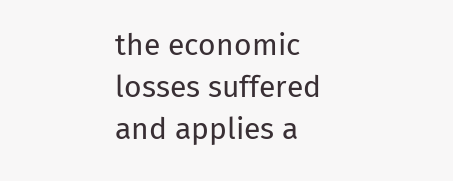the economic losses suffered and applies a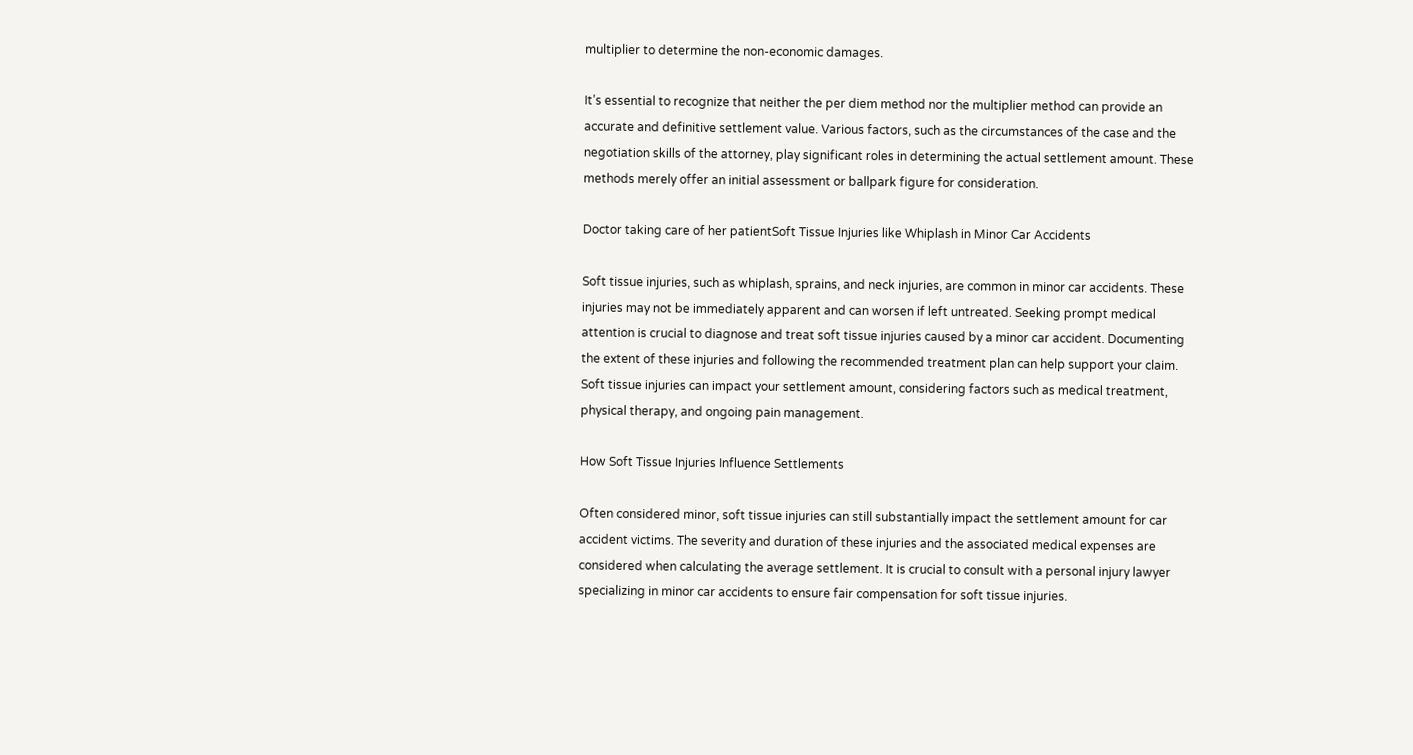multiplier to determine the non-economic damages.

It’s essential to recognize that neither the per diem method nor the multiplier method can provide an accurate and definitive settlement value. Various factors, such as the circumstances of the case and the negotiation skills of the attorney, play significant roles in determining the actual settlement amount. These methods merely offer an initial assessment or ballpark figure for consideration.

Doctor taking care of her patientSoft Tissue Injuries like Whiplash in Minor Car Accidents

Soft tissue injuries, such as whiplash, sprains, and neck injuries, are common in minor car accidents. These injuries may not be immediately apparent and can worsen if left untreated. Seeking prompt medical attention is crucial to diagnose and treat soft tissue injuries caused by a minor car accident. Documenting the extent of these injuries and following the recommended treatment plan can help support your claim. Soft tissue injuries can impact your settlement amount, considering factors such as medical treatment, physical therapy, and ongoing pain management.

How Soft Tissue Injuries Influence Settlements

Often considered minor, soft tissue injuries can still substantially impact the settlement amount for car accident victims. The severity and duration of these injuries and the associated medical expenses are considered when calculating the average settlement. It is crucial to consult with a personal injury lawyer specializing in minor car accidents to ensure fair compensation for soft tissue injuries.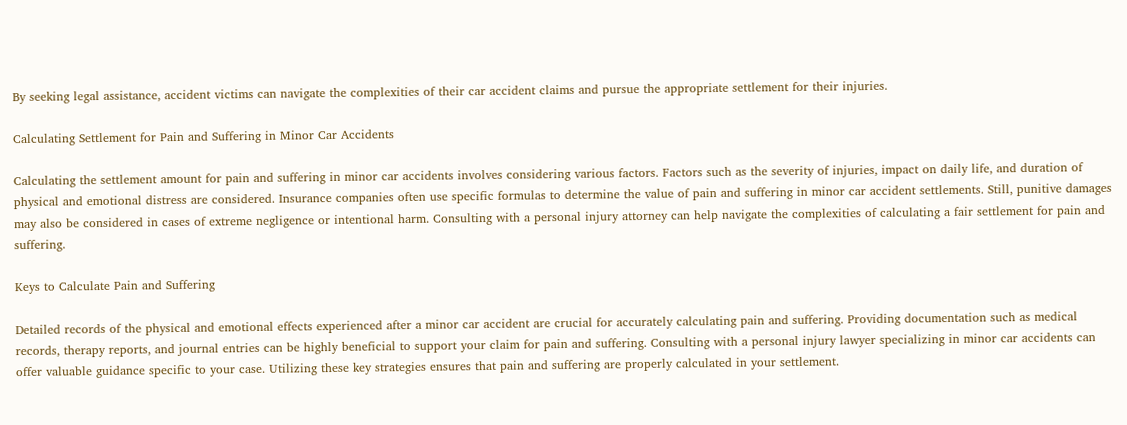By seeking legal assistance, accident victims can navigate the complexities of their car accident claims and pursue the appropriate settlement for their injuries.

Calculating Settlement for Pain and Suffering in Minor Car Accidents

Calculating the settlement amount for pain and suffering in minor car accidents involves considering various factors. Factors such as the severity of injuries, impact on daily life, and duration of physical and emotional distress are considered. Insurance companies often use specific formulas to determine the value of pain and suffering in minor car accident settlements. Still, punitive damages may also be considered in cases of extreme negligence or intentional harm. Consulting with a personal injury attorney can help navigate the complexities of calculating a fair settlement for pain and suffering.

Keys to Calculate Pain and Suffering

Detailed records of the physical and emotional effects experienced after a minor car accident are crucial for accurately calculating pain and suffering. Providing documentation such as medical records, therapy reports, and journal entries can be highly beneficial to support your claim for pain and suffering. Consulting with a personal injury lawyer specializing in minor car accidents can offer valuable guidance specific to your case. Utilizing these key strategies ensures that pain and suffering are properly calculated in your settlement.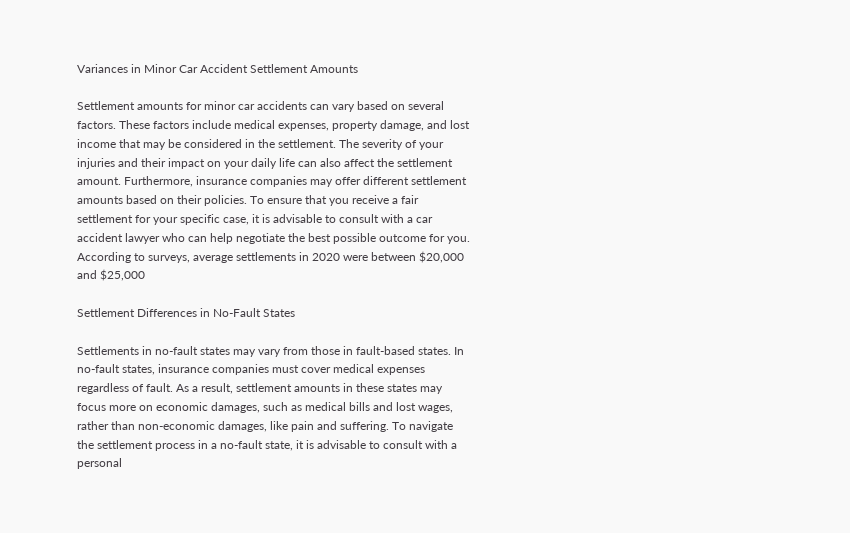Variances in Minor Car Accident Settlement Amounts

Settlement amounts for minor car accidents can vary based on several factors. These factors include medical expenses, property damage, and lost income that may be considered in the settlement. The severity of your injuries and their impact on your daily life can also affect the settlement amount. Furthermore, insurance companies may offer different settlement amounts based on their policies. To ensure that you receive a fair settlement for your specific case, it is advisable to consult with a car accident lawyer who can help negotiate the best possible outcome for you. According to surveys, average settlements in 2020 were between $20,000 and $25,000

Settlement Differences in No-Fault States

Settlements in no-fault states may vary from those in fault-based states. In no-fault states, insurance companies must cover medical expenses regardless of fault. As a result, settlement amounts in these states may focus more on economic damages, such as medical bills and lost wages, rather than non-economic damages, like pain and suffering. To navigate the settlement process in a no-fault state, it is advisable to consult with a personal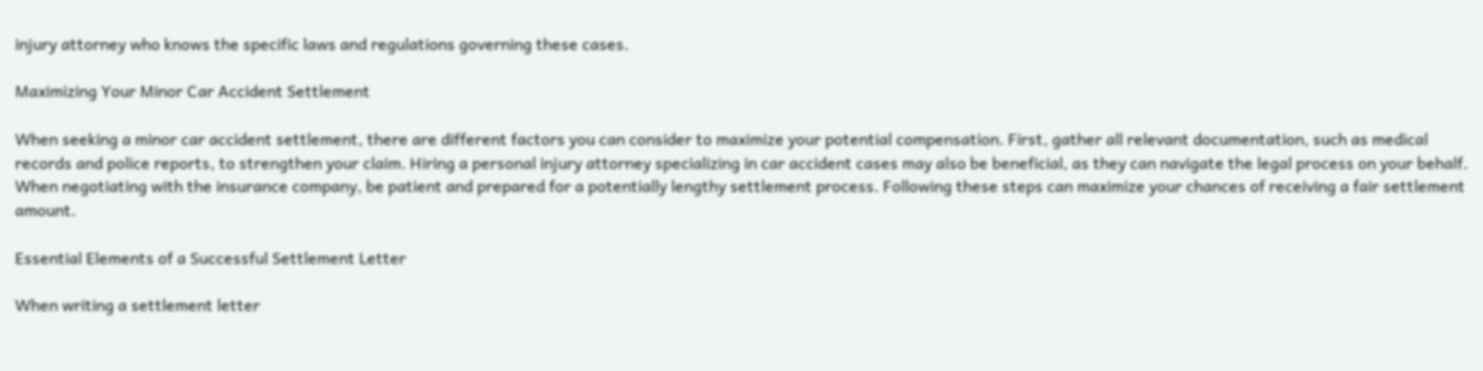injury attorney who knows the specific laws and regulations governing these cases.

Maximizing Your Minor Car Accident Settlement

When seeking a minor car accident settlement, there are different factors you can consider to maximize your potential compensation. First, gather all relevant documentation, such as medical records and police reports, to strengthen your claim. Hiring a personal injury attorney specializing in car accident cases may also be beneficial, as they can navigate the legal process on your behalf. When negotiating with the insurance company, be patient and prepared for a potentially lengthy settlement process. Following these steps can maximize your chances of receiving a fair settlement amount.

Essential Elements of a Successful Settlement Letter

When writing a settlement letter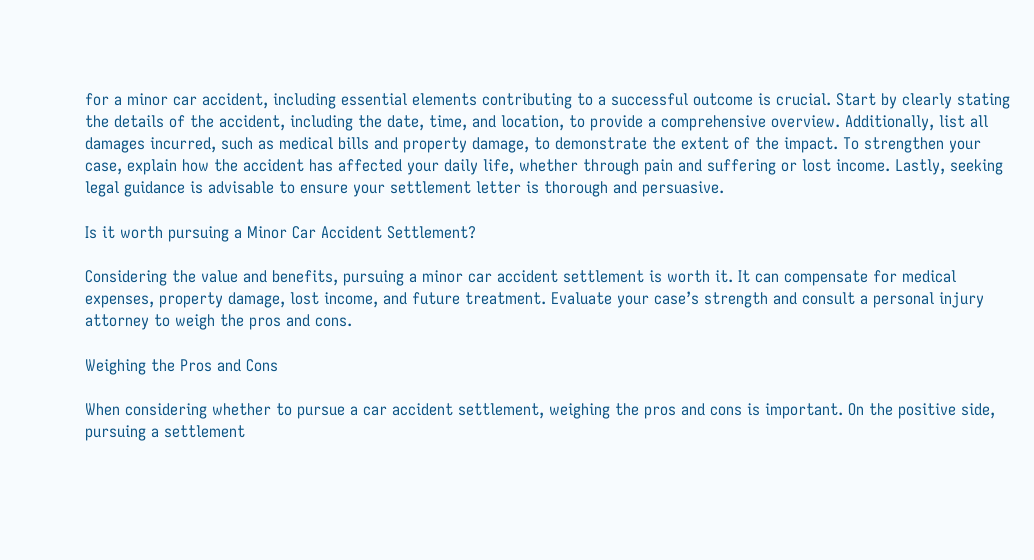for a minor car accident, including essential elements contributing to a successful outcome is crucial. Start by clearly stating the details of the accident, including the date, time, and location, to provide a comprehensive overview. Additionally, list all damages incurred, such as medical bills and property damage, to demonstrate the extent of the impact. To strengthen your case, explain how the accident has affected your daily life, whether through pain and suffering or lost income. Lastly, seeking legal guidance is advisable to ensure your settlement letter is thorough and persuasive.

Is it worth pursuing a Minor Car Accident Settlement?

Considering the value and benefits, pursuing a minor car accident settlement is worth it. It can compensate for medical expenses, property damage, lost income, and future treatment. Evaluate your case’s strength and consult a personal injury attorney to weigh the pros and cons.

Weighing the Pros and Cons

When considering whether to pursue a car accident settlement, weighing the pros and cons is important. On the positive side, pursuing a settlement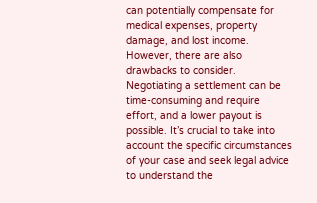can potentially compensate for medical expenses, property damage, and lost income. However, there are also drawbacks to consider. Negotiating a settlement can be time-consuming and require effort, and a lower payout is possible. It’s crucial to take into account the specific circumstances of your case and seek legal advice to understand the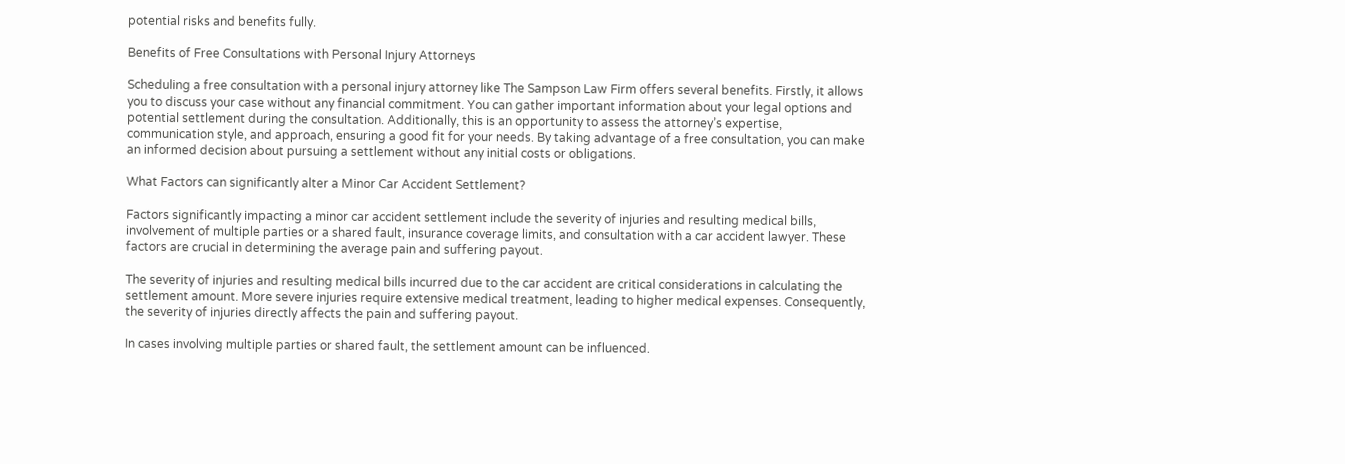potential risks and benefits fully.

Benefits of Free Consultations with Personal Injury Attorneys

Scheduling a free consultation with a personal injury attorney like The Sampson Law Firm offers several benefits. Firstly, it allows you to discuss your case without any financial commitment. You can gather important information about your legal options and potential settlement during the consultation. Additionally, this is an opportunity to assess the attorney’s expertise, communication style, and approach, ensuring a good fit for your needs. By taking advantage of a free consultation, you can make an informed decision about pursuing a settlement without any initial costs or obligations.

What Factors can significantly alter a Minor Car Accident Settlement?

Factors significantly impacting a minor car accident settlement include the severity of injuries and resulting medical bills, involvement of multiple parties or a shared fault, insurance coverage limits, and consultation with a car accident lawyer. These factors are crucial in determining the average pain and suffering payout.

The severity of injuries and resulting medical bills incurred due to the car accident are critical considerations in calculating the settlement amount. More severe injuries require extensive medical treatment, leading to higher medical expenses. Consequently, the severity of injuries directly affects the pain and suffering payout.

In cases involving multiple parties or shared fault, the settlement amount can be influenced.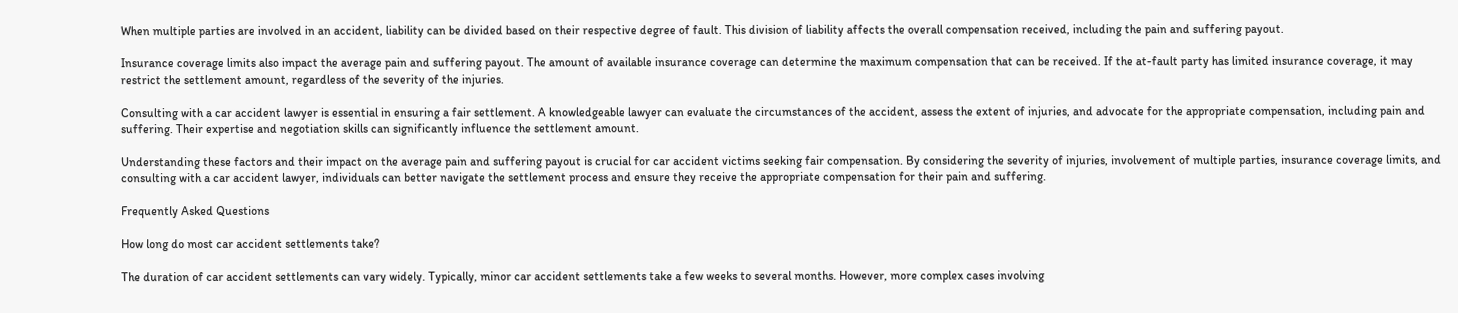When multiple parties are involved in an accident, liability can be divided based on their respective degree of fault. This division of liability affects the overall compensation received, including the pain and suffering payout.

Insurance coverage limits also impact the average pain and suffering payout. The amount of available insurance coverage can determine the maximum compensation that can be received. If the at-fault party has limited insurance coverage, it may restrict the settlement amount, regardless of the severity of the injuries.

Consulting with a car accident lawyer is essential in ensuring a fair settlement. A knowledgeable lawyer can evaluate the circumstances of the accident, assess the extent of injuries, and advocate for the appropriate compensation, including pain and suffering. Their expertise and negotiation skills can significantly influence the settlement amount.

Understanding these factors and their impact on the average pain and suffering payout is crucial for car accident victims seeking fair compensation. By considering the severity of injuries, involvement of multiple parties, insurance coverage limits, and consulting with a car accident lawyer, individuals can better navigate the settlement process and ensure they receive the appropriate compensation for their pain and suffering.

Frequently Asked Questions

How long do most car accident settlements take?

The duration of car accident settlements can vary widely. Typically, minor car accident settlements take a few weeks to several months. However, more complex cases involving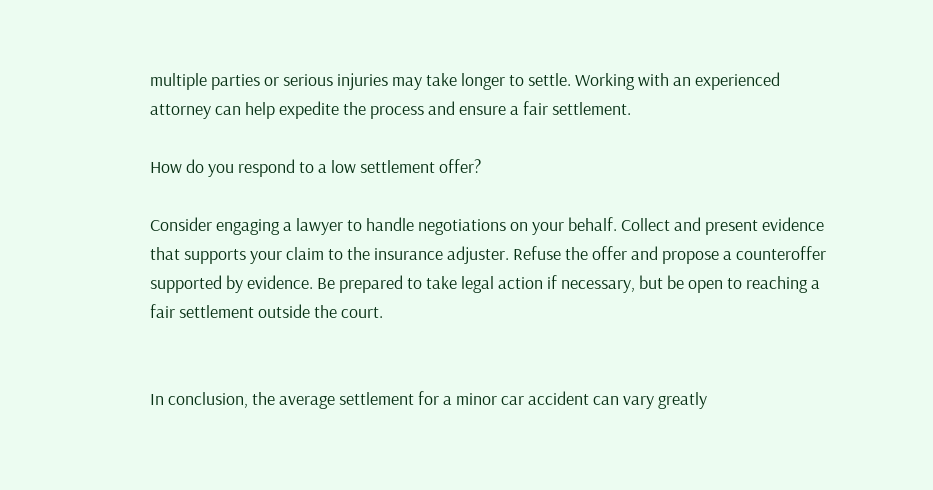multiple parties or serious injuries may take longer to settle. Working with an experienced attorney can help expedite the process and ensure a fair settlement.

How do you respond to a low settlement offer?

Consider engaging a lawyer to handle negotiations on your behalf. Collect and present evidence that supports your claim to the insurance adjuster. Refuse the offer and propose a counteroffer supported by evidence. Be prepared to take legal action if necessary, but be open to reaching a fair settlement outside the court.


In conclusion, the average settlement for a minor car accident can vary greatly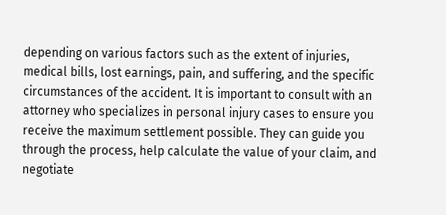depending on various factors such as the extent of injuries, medical bills, lost earnings, pain, and suffering, and the specific circumstances of the accident. It is important to consult with an attorney who specializes in personal injury cases to ensure you receive the maximum settlement possible. They can guide you through the process, help calculate the value of your claim, and negotiate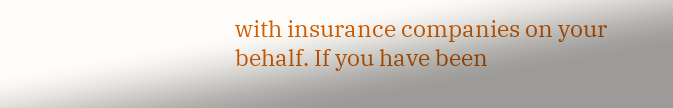with insurance companies on your behalf. If you have been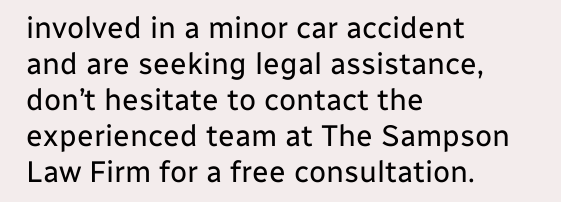involved in a minor car accident and are seeking legal assistance, don’t hesitate to contact the experienced team at The Sampson Law Firm for a free consultation.